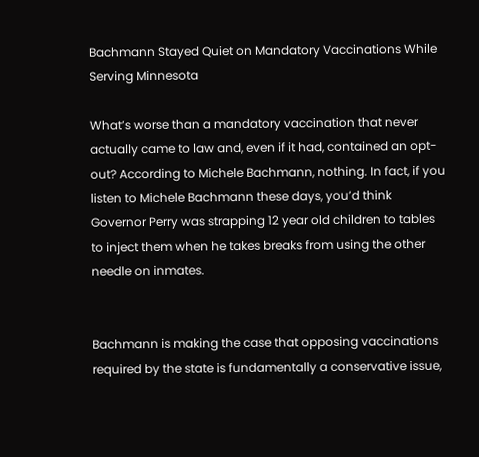Bachmann Stayed Quiet on Mandatory Vaccinations While Serving Minnesota

What’s worse than a mandatory vaccination that never actually came to law and, even if it had, contained an opt-out? According to Michele Bachmann, nothing. In fact, if you listen to Michele Bachmann these days, you’d think Governor Perry was strapping 12 year old children to tables to inject them when he takes breaks from using the other needle on inmates.


Bachmann is making the case that opposing vaccinations required by the state is fundamentally a conservative issue,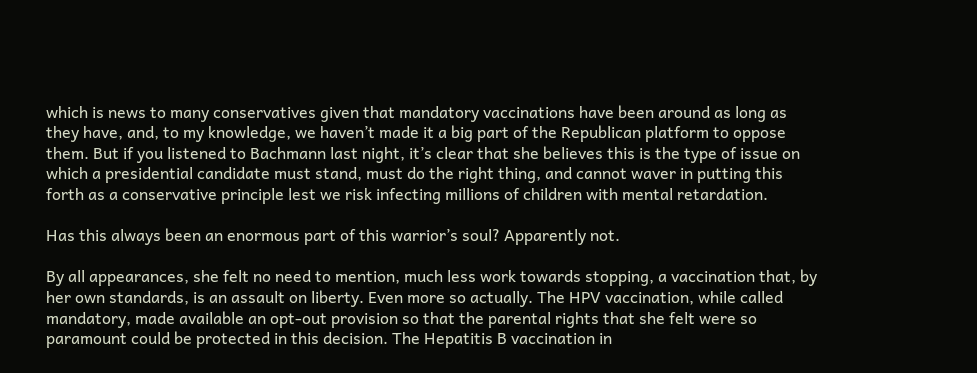which is news to many conservatives given that mandatory vaccinations have been around as long as they have, and, to my knowledge, we haven’t made it a big part of the Republican platform to oppose them. But if you listened to Bachmann last night, it’s clear that she believes this is the type of issue on which a presidential candidate must stand, must do the right thing, and cannot waver in putting this forth as a conservative principle lest we risk infecting millions of children with mental retardation.

Has this always been an enormous part of this warrior’s soul? Apparently not.

By all appearances, she felt no need to mention, much less work towards stopping, a vaccination that, by her own standards, is an assault on liberty. Even more so actually. The HPV vaccination, while called mandatory, made available an opt-out provision so that the parental rights that she felt were so paramount could be protected in this decision. The Hepatitis B vaccination in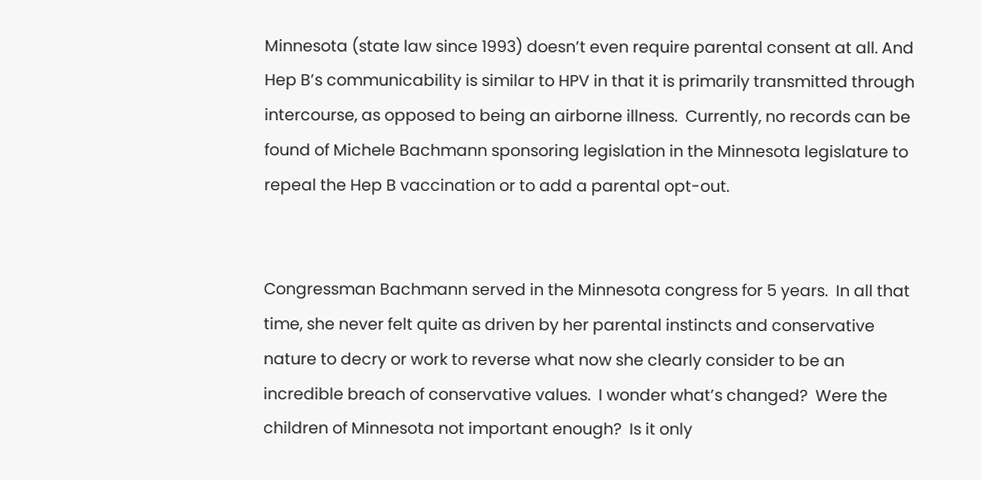Minnesota (state law since 1993) doesn’t even require parental consent at all. And Hep B’s communicability is similar to HPV in that it is primarily transmitted through intercourse, as opposed to being an airborne illness.  Currently, no records can be found of Michele Bachmann sponsoring legislation in the Minnesota legislature to repeal the Hep B vaccination or to add a parental opt-out.


Congressman Bachmann served in the Minnesota congress for 5 years.  In all that time, she never felt quite as driven by her parental instincts and conservative nature to decry or work to reverse what now she clearly consider to be an incredible breach of conservative values.  I wonder what’s changed?  Were the children of Minnesota not important enough?  Is it only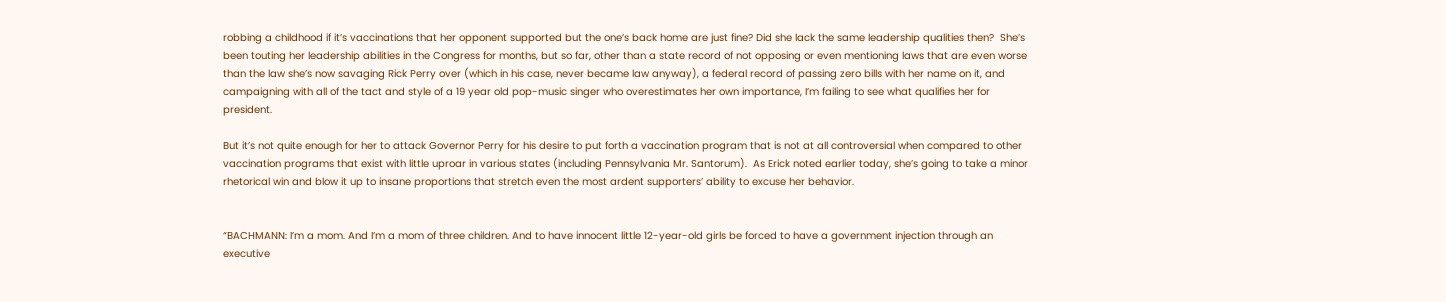robbing a childhood if it’s vaccinations that her opponent supported but the one’s back home are just fine? Did she lack the same leadership qualities then?  She’s been touting her leadership abilities in the Congress for months, but so far, other than a state record of not opposing or even mentioning laws that are even worse than the law she’s now savaging Rick Perry over (which in his case, never became law anyway), a federal record of passing zero bills with her name on it, and campaigning with all of the tact and style of a 19 year old pop-music singer who overestimates her own importance, I’m failing to see what qualifies her for president.

But it’s not quite enough for her to attack Governor Perry for his desire to put forth a vaccination program that is not at all controversial when compared to other vaccination programs that exist with little uproar in various states (including Pennsylvania Mr. Santorum).  As Erick noted earlier today, she’s going to take a minor rhetorical win and blow it up to insane proportions that stretch even the most ardent supporters’ ability to excuse her behavior.


“BACHMANN: I’m a mom. And I’m a mom of three children. And to have innocent little 12-year-old girls be forced to have a government injection through an executive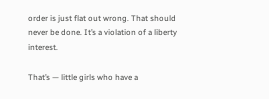order is just flat out wrong. That should never be done. It’s a violation of a liberty interest.

That’s — little girls who have a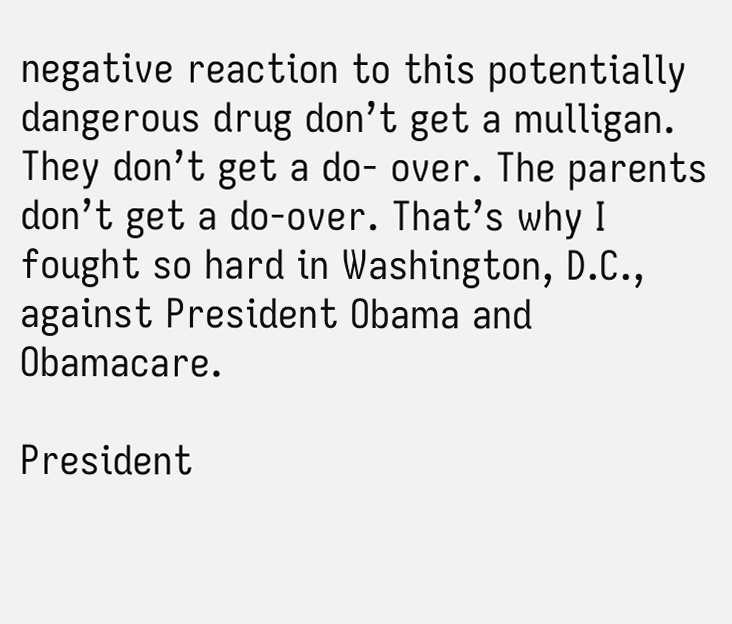negative reaction to this potentially dangerous drug don’t get a mulligan. They don’t get a do- over. The parents don’t get a do-over. That’s why I fought so hard in Washington, D.C., against President Obama and Obamacare.

President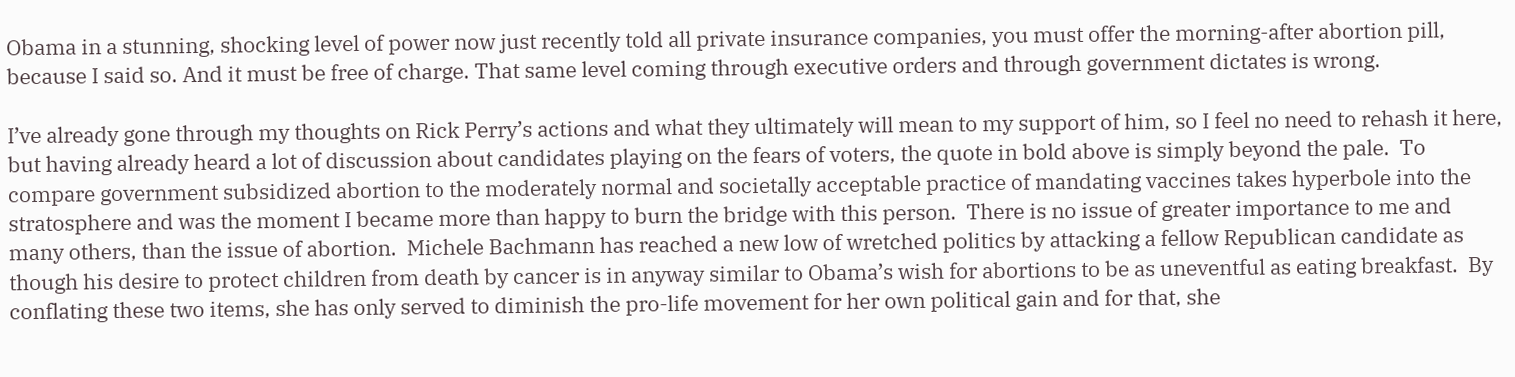Obama in a stunning, shocking level of power now just recently told all private insurance companies, you must offer the morning-after abortion pill, because I said so. And it must be free of charge. That same level coming through executive orders and through government dictates is wrong.

I’ve already gone through my thoughts on Rick Perry’s actions and what they ultimately will mean to my support of him, so I feel no need to rehash it here, but having already heard a lot of discussion about candidates playing on the fears of voters, the quote in bold above is simply beyond the pale.  To compare government subsidized abortion to the moderately normal and societally acceptable practice of mandating vaccines takes hyperbole into the stratosphere and was the moment I became more than happy to burn the bridge with this person.  There is no issue of greater importance to me and many others, than the issue of abortion.  Michele Bachmann has reached a new low of wretched politics by attacking a fellow Republican candidate as though his desire to protect children from death by cancer is in anyway similar to Obama’s wish for abortions to be as uneventful as eating breakfast.  By conflating these two items, she has only served to diminish the pro-life movement for her own political gain and for that, she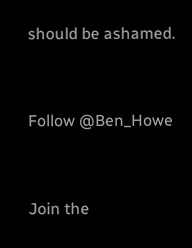should be ashamed.


Follow @Ben_Howe


Join the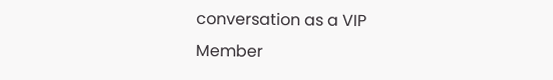conversation as a VIP Member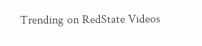Trending on RedState Videos